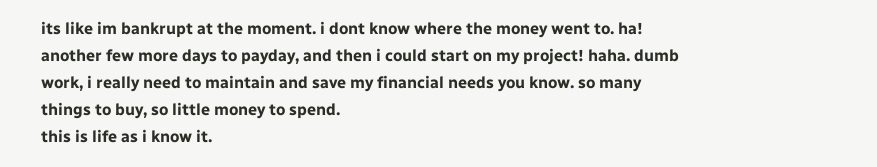its like im bankrupt at the moment. i dont know where the money went to. ha! another few more days to payday, and then i could start on my project! haha. dumb work, i really need to maintain and save my financial needs you know. so many things to buy, so little money to spend.
this is life as i know it.